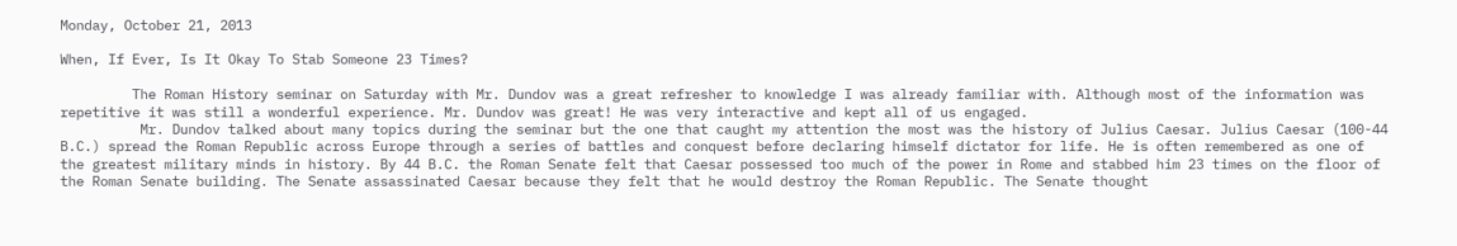Monday, October 21, 2013

When, If Ever, Is It Okay To Stab Someone 23 Times?

         The Roman History seminar on Saturday with Mr. Dundov was a great refresher to knowledge I was already familiar with. Although most of the information was repetitive it was still a wonderful experience. Mr. Dundov was great! He was very interactive and kept all of us engaged.
          Mr. Dundov talked about many topics during the seminar but the one that caught my attention the most was the history of Julius Caesar. Julius Caesar (100-44 B.C.) spread the Roman Republic across Europe through a series of battles and conquest before declaring himself dictator for life. He is often remembered as one of the greatest military minds in history. By 44 B.C. the Roman Senate felt that Caesar possessed too much of the power in Rome and stabbed him 23 times on the floor of the Roman Senate building. The Senate assassinated Caesar because they felt that he would destroy the Roman Republic. The Senate thought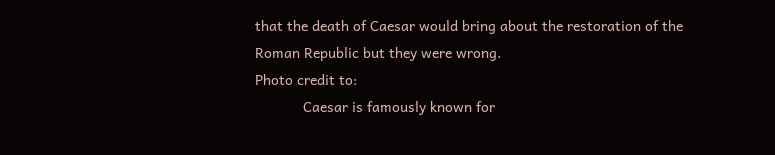that the death of Caesar would bring about the restoration of the Roman Republic but they were wrong.
Photo credit to:
            Caesar is famously known for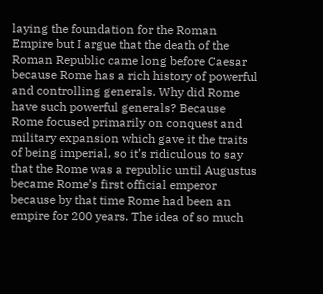laying the foundation for the Roman Empire but I argue that the death of the Roman Republic came long before Caesar because Rome has a rich history of powerful and controlling generals. Why did Rome have such powerful generals? Because Rome focused primarily on conquest and military expansion which gave it the traits of being imperial, so it’s ridiculous to say that the Rome was a republic until Augustus became Rome’s first official emperor because by that time Rome had been an empire for 200 years. The idea of so much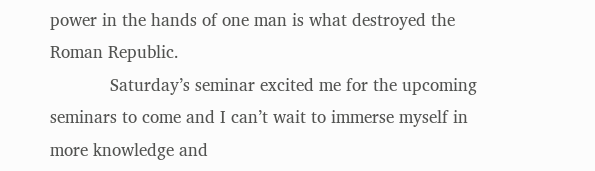power in the hands of one man is what destroyed the Roman Republic.
            Saturday’s seminar excited me for the upcoming seminars to come and I can’t wait to immerse myself in more knowledge and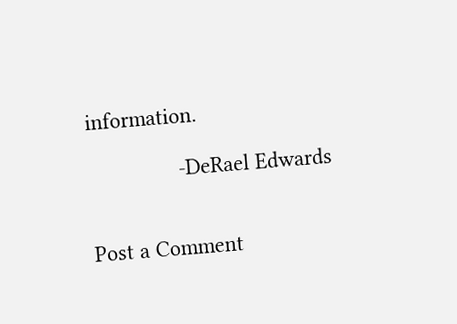information.

               -DeRael Edwards


Post a Comment